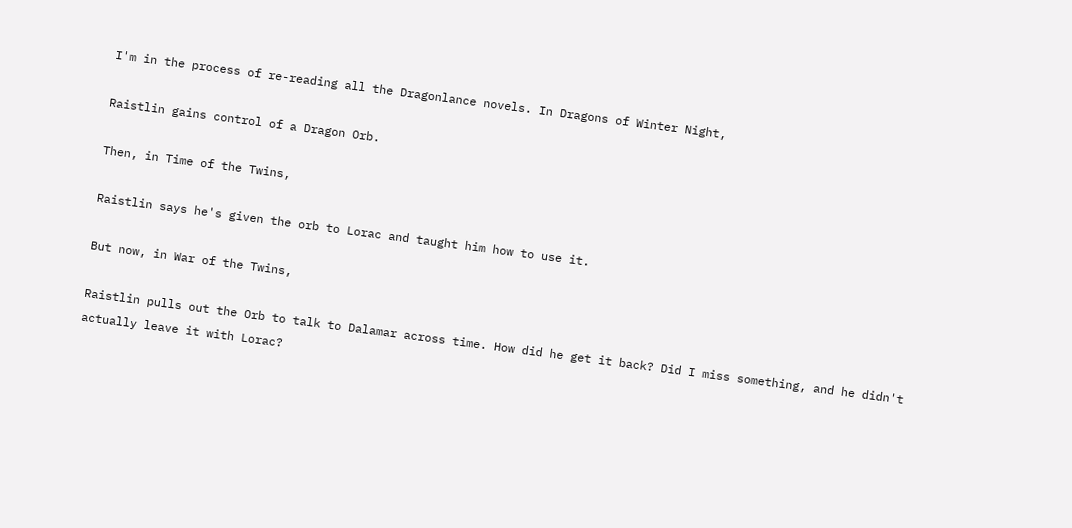I'm in the process of re-reading all the Dragonlance novels. In Dragons of Winter Night,

Raistlin gains control of a Dragon Orb.

Then, in Time of the Twins,

Raistlin says he's given the orb to Lorac and taught him how to use it.

But now, in War of the Twins,

Raistlin pulls out the Orb to talk to Dalamar across time. How did he get it back? Did I miss something, and he didn't actually leave it with Lorac?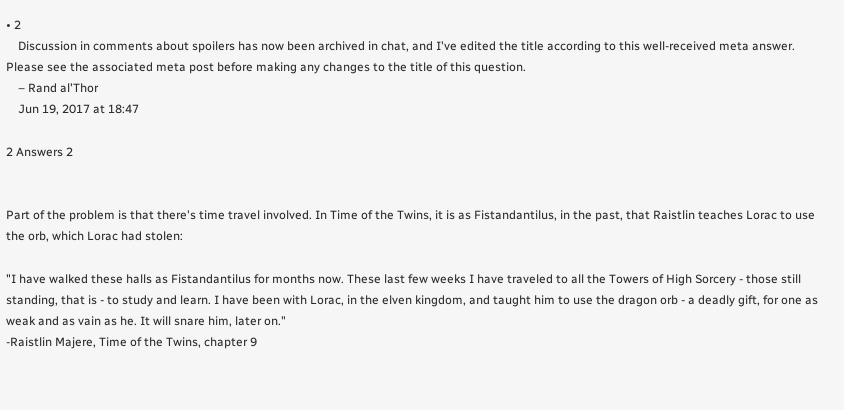• 2
    Discussion in comments about spoilers has now been archived in chat, and I've edited the title according to this well-received meta answer. Please see the associated meta post before making any changes to the title of this question.
    – Rand al'Thor
    Jun 19, 2017 at 18:47

2 Answers 2


Part of the problem is that there's time travel involved. In Time of the Twins, it is as Fistandantilus, in the past, that Raistlin teaches Lorac to use the orb, which Lorac had stolen:

"I have walked these halls as Fistandantilus for months now. These last few weeks I have traveled to all the Towers of High Sorcery - those still standing, that is - to study and learn. I have been with Lorac, in the elven kingdom, and taught him to use the dragon orb - a deadly gift, for one as weak and as vain as he. It will snare him, later on."
-Raistlin Majere, Time of the Twins, chapter 9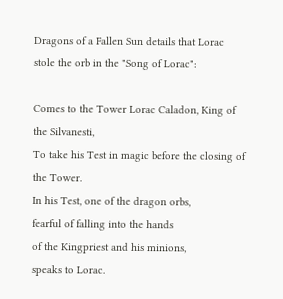Dragons of a Fallen Sun details that Lorac stole the orb in the "Song of Lorac":

Comes to the Tower Lorac Caladon, King of the Silvanesti,
To take his Test in magic before the closing of the Tower.
In his Test, one of the dragon orbs,
fearful of falling into the hands
of the Kingpriest and his minions,
speaks to Lorac.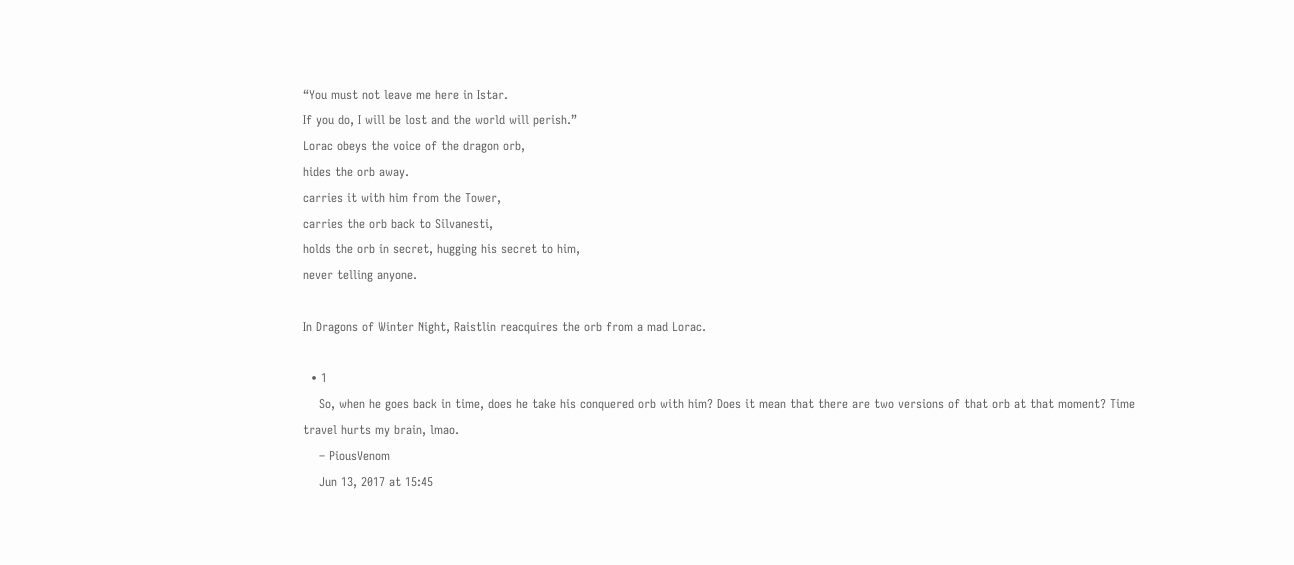“You must not leave me here in Istar.
If you do, I will be lost and the world will perish.”
Lorac obeys the voice of the dragon orb,
hides the orb away.
carries it with him from the Tower,
carries the orb back to Silvanesti,
holds the orb in secret, hugging his secret to him,
never telling anyone.

In Dragons of Winter Night, Raistlin reacquires the orb from a mad Lorac.

  • 1
    So, when he goes back in time, does he take his conquered orb with him? Does it mean that there are two versions of that orb at that moment? Time travel hurts my brain, lmao.
    – PiousVenom
    Jun 13, 2017 at 15:45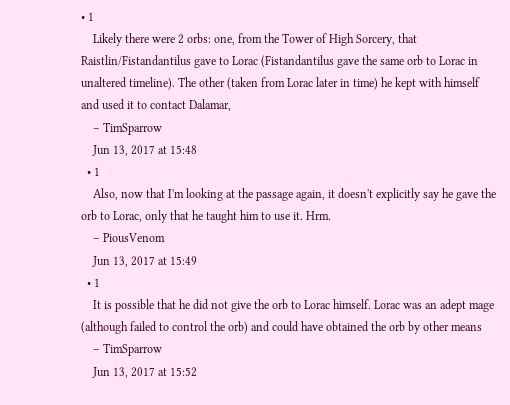• 1
    Likely there were 2 orbs: one, from the Tower of High Sorcery, that Raistlin/Fistandantilus gave to Lorac (Fistandantilus gave the same orb to Lorac in unaltered timeline). The other (taken from Lorac later in time) he kept with himself and used it to contact Dalamar,
    – TimSparrow
    Jun 13, 2017 at 15:48
  • 1
    Also, now that I'm looking at the passage again, it doesn't explicitly say he gave the orb to Lorac, only that he taught him to use it. Hrm.
    – PiousVenom
    Jun 13, 2017 at 15:49
  • 1
    It is possible that he did not give the orb to Lorac himself. Lorac was an adept mage (although failed to control the orb) and could have obtained the orb by other means
    – TimSparrow
    Jun 13, 2017 at 15:52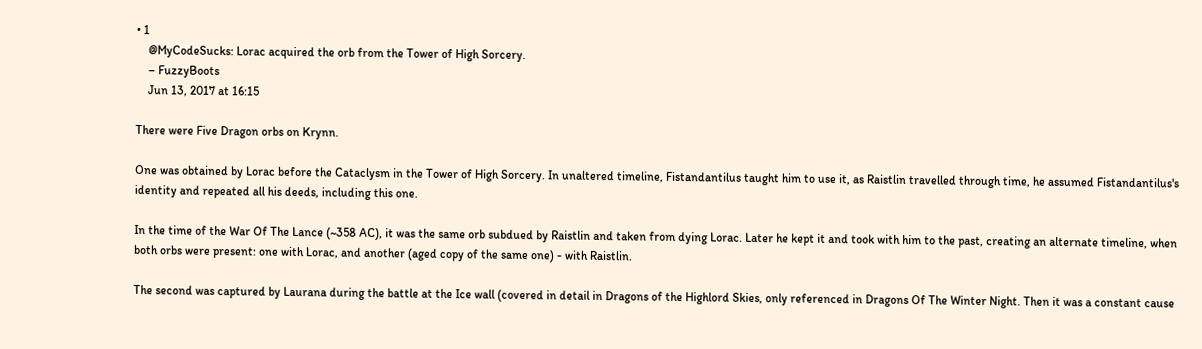• 1
    @MyCodeSucks: Lorac acquired the orb from the Tower of High Sorcery.
    – FuzzyBoots
    Jun 13, 2017 at 16:15

There were Five Dragon orbs on Krynn.

One was obtained by Lorac before the Cataclysm in the Tower of High Sorcery. In unaltered timeline, Fistandantilus taught him to use it, as Raistlin travelled through time, he assumed Fistandantilus's identity and repeated all his deeds, including this one.

In the time of the War Of The Lance (~358 AC), it was the same orb subdued by Raistlin and taken from dying Lorac. Later he kept it and took with him to the past, creating an alternate timeline, when both orbs were present: one with Lorac, and another (aged copy of the same one) - with Raistlin.

The second was captured by Laurana during the battle at the Ice wall (covered in detail in Dragons of the Highlord Skies, only referenced in Dragons Of The Winter Night. Then it was a constant cause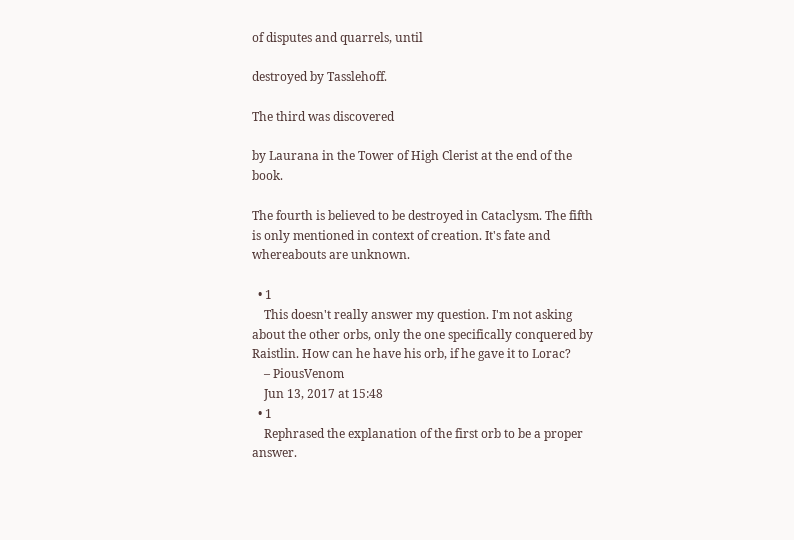of disputes and quarrels, until

destroyed by Tasslehoff.

The third was discovered

by Laurana in the Tower of High Clerist at the end of the book.

The fourth is believed to be destroyed in Cataclysm. The fifth is only mentioned in context of creation. It's fate and whereabouts are unknown.

  • 1
    This doesn't really answer my question. I'm not asking about the other orbs, only the one specifically conquered by Raistlin. How can he have his orb, if he gave it to Lorac?
    – PiousVenom
    Jun 13, 2017 at 15:48
  • 1
    Rephrased the explanation of the first orb to be a proper answer.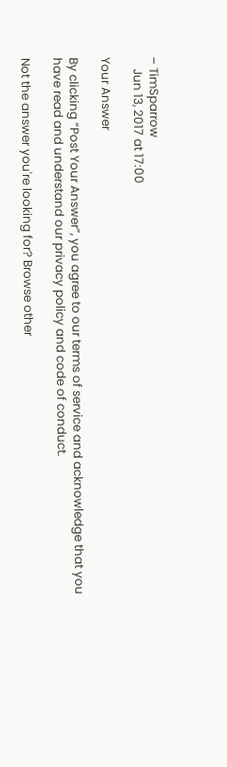– TimSparrow
    Jun 13, 2017 at 17:00

Your Answer

By clicking “Post Your Answer”, you agree to our terms of service and acknowledge that you have read and understand our privacy policy and code of conduct.

Not the answer you're looking for? Browse other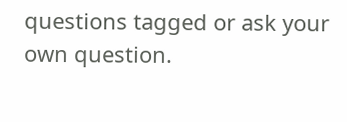questions tagged or ask your own question.